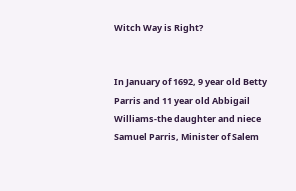Witch Way is Right?


In January of 1692, 9 year old Betty Parris and 11 year old Abbigail Williams-the daughter and niece Samuel Parris, Minister of Salem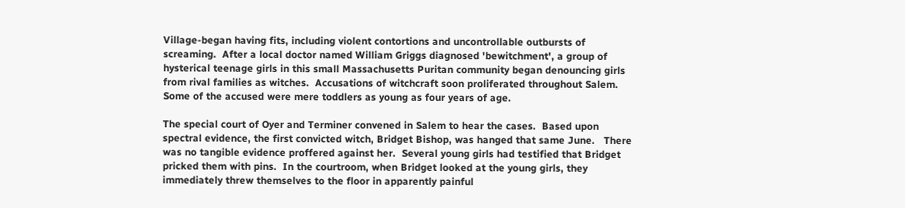Village-began having fits, including violent contortions and uncontrollable outbursts of screaming.  After a local doctor named William Griggs diagnosed 'bewitchment', a group of hysterical teenage girls in this small Massachusetts Puritan community began denouncing girls from rival families as witches.  Accusations of witchcraft soon proliferated throughout Salem.  Some of the accused were mere toddlers as young as four years of age.

The special court of Oyer and Terminer convened in Salem to hear the cases.  Based upon spectral evidence, the first convicted witch, Bridget Bishop, was hanged that same June.   There was no tangible evidence proffered against her.  Several young girls had testified that Bridget pricked them with pins.  In the courtroom, when Bridget looked at the young girls, they immediately threw themselves to the floor in apparently painful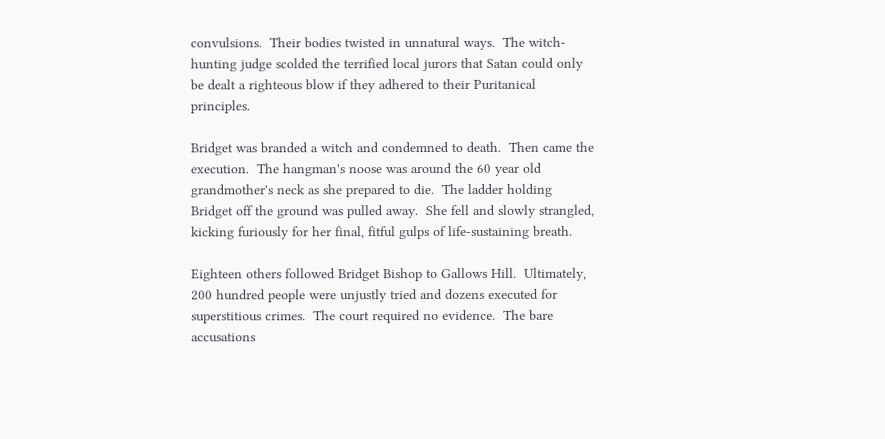convulsions.  Their bodies twisted in unnatural ways.  The witch-hunting judge scolded the terrified local jurors that Satan could only be dealt a righteous blow if they adhered to their Puritanical principles.

Bridget was branded a witch and condemned to death.  Then came the execution.  The hangman's noose was around the 60 year old grandmother's neck as she prepared to die.  The ladder holding Bridget off the ground was pulled away.  She fell and slowly strangled, kicking furiously for her final, fitful gulps of life-sustaining breath.

Eighteen others followed Bridget Bishop to Gallows Hill.  Ultimately, 200 hundred people were unjustly tried and dozens executed for superstitious crimes.  The court required no evidence.  The bare accusations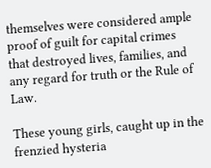themselves were considered ample proof of guilt for capital crimes that destroyed lives, families, and any regard for truth or the Rule of Law.

These young girls, caught up in the frenzied hysteria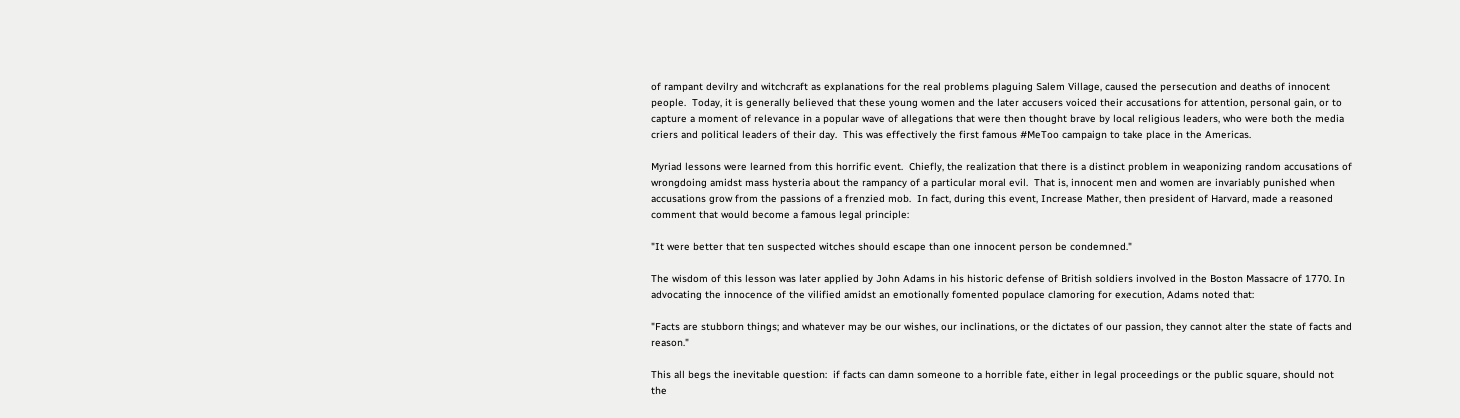of rampant devilry and witchcraft as explanations for the real problems plaguing Salem Village, caused the persecution and deaths of innocent people.  Today, it is generally believed that these young women and the later accusers voiced their accusations for attention, personal gain, or to capture a moment of relevance in a popular wave of allegations that were then thought brave by local religious leaders, who were both the media criers and political leaders of their day.  This was effectively the first famous #MeToo campaign to take place in the Americas.

Myriad lessons were learned from this horrific event.  Chiefly, the realization that there is a distinct problem in weaponizing random accusations of wrongdoing amidst mass hysteria about the rampancy of a particular moral evil.  That is, innocent men and women are invariably punished when accusations grow from the passions of a frenzied mob.  In fact, during this event, Increase Mather, then president of Harvard, made a reasoned comment that would become a famous legal principle:

"It were better that ten suspected witches should escape than one innocent person be condemned."

The wisdom of this lesson was later applied by John Adams in his historic defense of British soldiers involved in the Boston Massacre of 1770. In advocating the innocence of the vilified amidst an emotionally fomented populace clamoring for execution, Adams noted that:

"Facts are stubborn things; and whatever may be our wishes, our inclinations, or the dictates of our passion, they cannot alter the state of facts and reason."

This all begs the inevitable question:  if facts can damn someone to a horrible fate, either in legal proceedings or the public square, should not the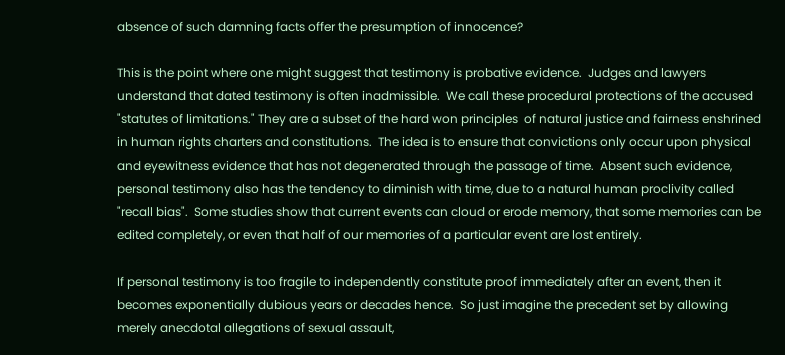absence of such damning facts offer the presumption of innocence?

This is the point where one might suggest that testimony is probative evidence.  Judges and lawyers understand that dated testimony is often inadmissible.  We call these procedural protections of the accused "statutes of limitations." They are a subset of the hard won principles  of natural justice and fairness enshrined in human rights charters and constitutions.  The idea is to ensure that convictions only occur upon physical and eyewitness evidence that has not degenerated through the passage of time.  Absent such evidence, personal testimony also has the tendency to diminish with time, due to a natural human proclivity called "recall bias".  Some studies show that current events can cloud or erode memory, that some memories can be edited completely, or even that half of our memories of a particular event are lost entirely.

If personal testimony is too fragile to independently constitute proof immediately after an event, then it becomes exponentially dubious years or decades hence.  So just imagine the precedent set by allowing merely anecdotal allegations of sexual assault,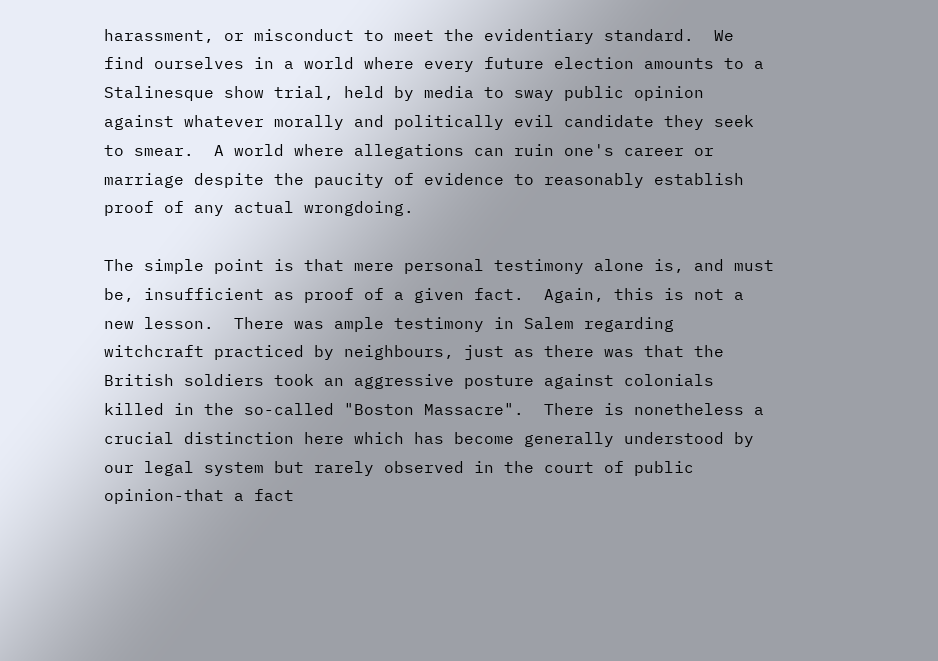harassment, or misconduct to meet the evidentiary standard.  We find ourselves in a world where every future election amounts to a Stalinesque show trial, held by media to sway public opinion against whatever morally and politically evil candidate they seek to smear.  A world where allegations can ruin one's career or marriage despite the paucity of evidence to reasonably establish proof of any actual wrongdoing.

The simple point is that mere personal testimony alone is, and must be, insufficient as proof of a given fact.  Again, this is not a new lesson.  There was ample testimony in Salem regarding witchcraft practiced by neighbours, just as there was that the British soldiers took an aggressive posture against colonials killed in the so-called "Boston Massacre".  There is nonetheless a crucial distinction here which has become generally understood by our legal system but rarely observed in the court of public opinion-that a fact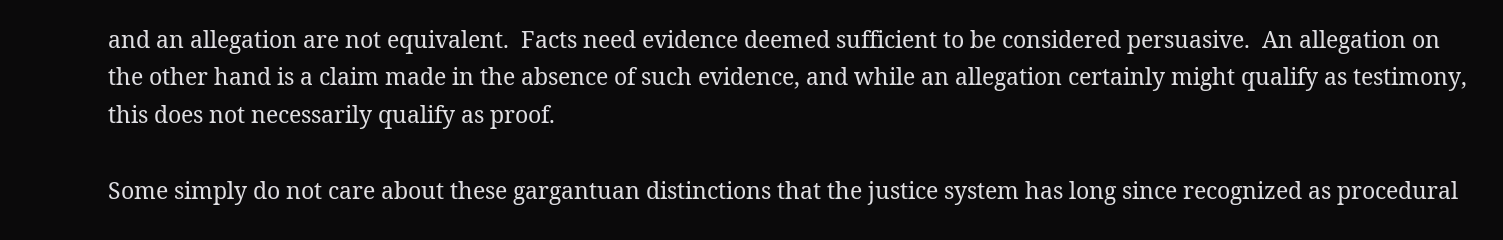and an allegation are not equivalent.  Facts need evidence deemed sufficient to be considered persuasive.  An allegation on the other hand is a claim made in the absence of such evidence, and while an allegation certainly might qualify as testimony, this does not necessarily qualify as proof.

Some simply do not care about these gargantuan distinctions that the justice system has long since recognized as procedural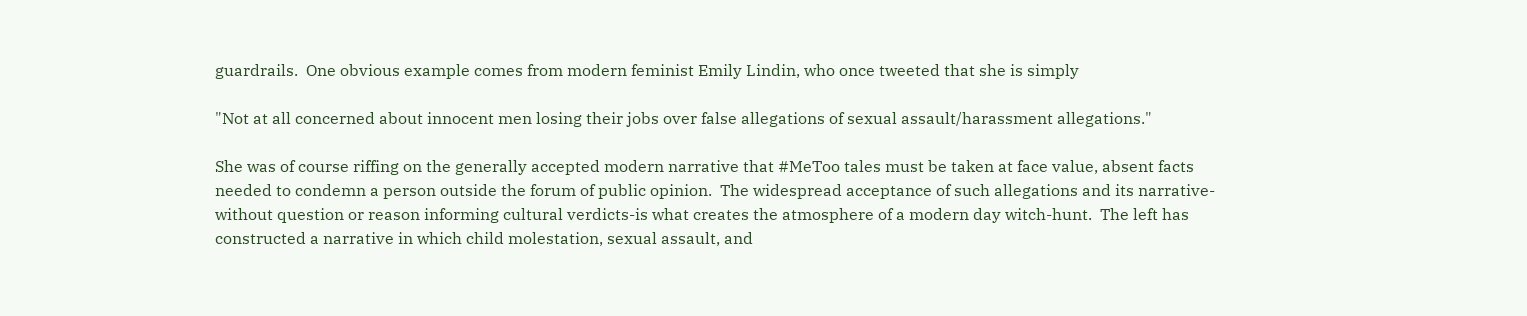guardrails.  One obvious example comes from modern feminist Emily Lindin, who once tweeted that she is simply

"Not at all concerned about innocent men losing their jobs over false allegations of sexual assault/harassment allegations."

She was of course riffing on the generally accepted modern narrative that #MeToo tales must be taken at face value, absent facts needed to condemn a person outside the forum of public opinion.  The widespread acceptance of such allegations and its narrative-without question or reason informing cultural verdicts-is what creates the atmosphere of a modern day witch-hunt.  The left has constructed a narrative in which child molestation, sexual assault, and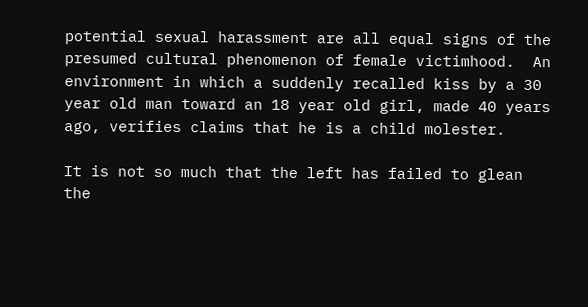potential sexual harassment are all equal signs of the presumed cultural phenomenon of female victimhood.  An environment in which a suddenly recalled kiss by a 30 year old man toward an 18 year old girl, made 40 years ago, verifies claims that he is a child molester.

It is not so much that the left has failed to glean the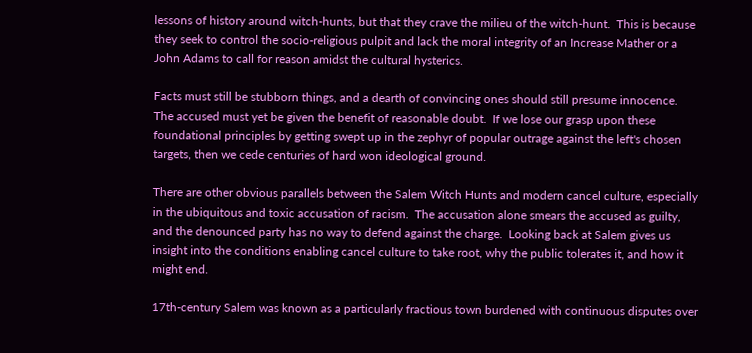lessons of history around witch-hunts, but that they crave the milieu of the witch-hunt.  This is because they seek to control the socio-religious pulpit and lack the moral integrity of an Increase Mather or a John Adams to call for reason amidst the cultural hysterics.

Facts must still be stubborn things, and a dearth of convincing ones should still presume innocence.  The accused must yet be given the benefit of reasonable doubt.  If we lose our grasp upon these foundational principles by getting swept up in the zephyr of popular outrage against the left's chosen targets, then we cede centuries of hard won ideological ground.

There are other obvious parallels between the Salem Witch Hunts and modern cancel culture, especially in the ubiquitous and toxic accusation of racism.  The accusation alone smears the accused as guilty, and the denounced party has no way to defend against the charge.  Looking back at Salem gives us insight into the conditions enabling cancel culture to take root, why the public tolerates it, and how it might end.

17th-century Salem was known as a particularly fractious town burdened with continuous disputes over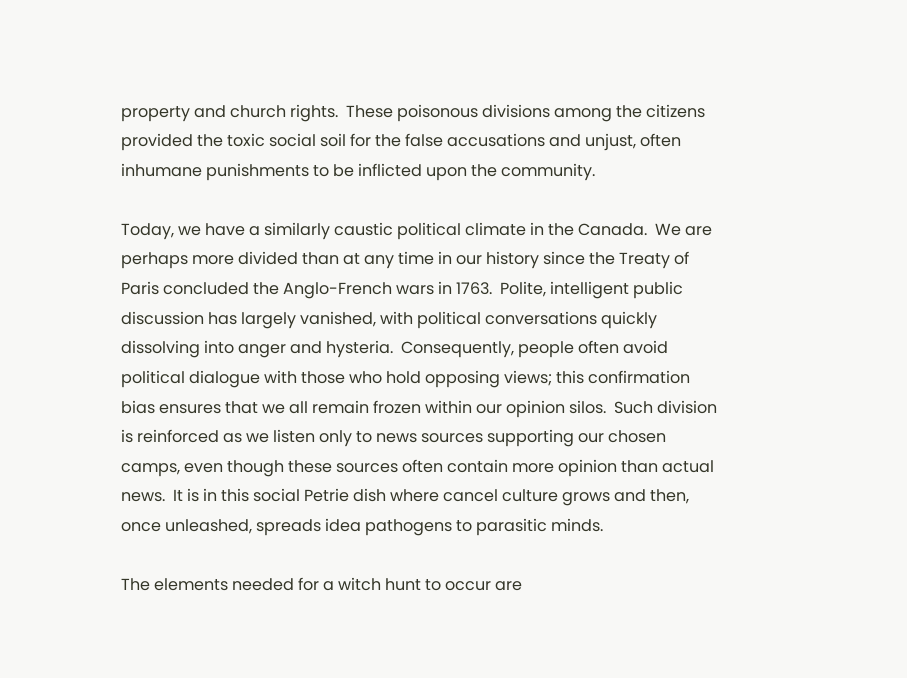property and church rights.  These poisonous divisions among the citizens provided the toxic social soil for the false accusations and unjust, often inhumane punishments to be inflicted upon the community.

Today, we have a similarly caustic political climate in the Canada.  We are perhaps more divided than at any time in our history since the Treaty of Paris concluded the Anglo-French wars in 1763.  Polite, intelligent public discussion has largely vanished, with political conversations quickly dissolving into anger and hysteria.  Consequently, people often avoid political dialogue with those who hold opposing views; this confirmation bias ensures that we all remain frozen within our opinion silos.  Such division is reinforced as we listen only to news sources supporting our chosen camps, even though these sources often contain more opinion than actual news.  It is in this social Petrie dish where cancel culture grows and then, once unleashed, spreads idea pathogens to parasitic minds.

The elements needed for a witch hunt to occur are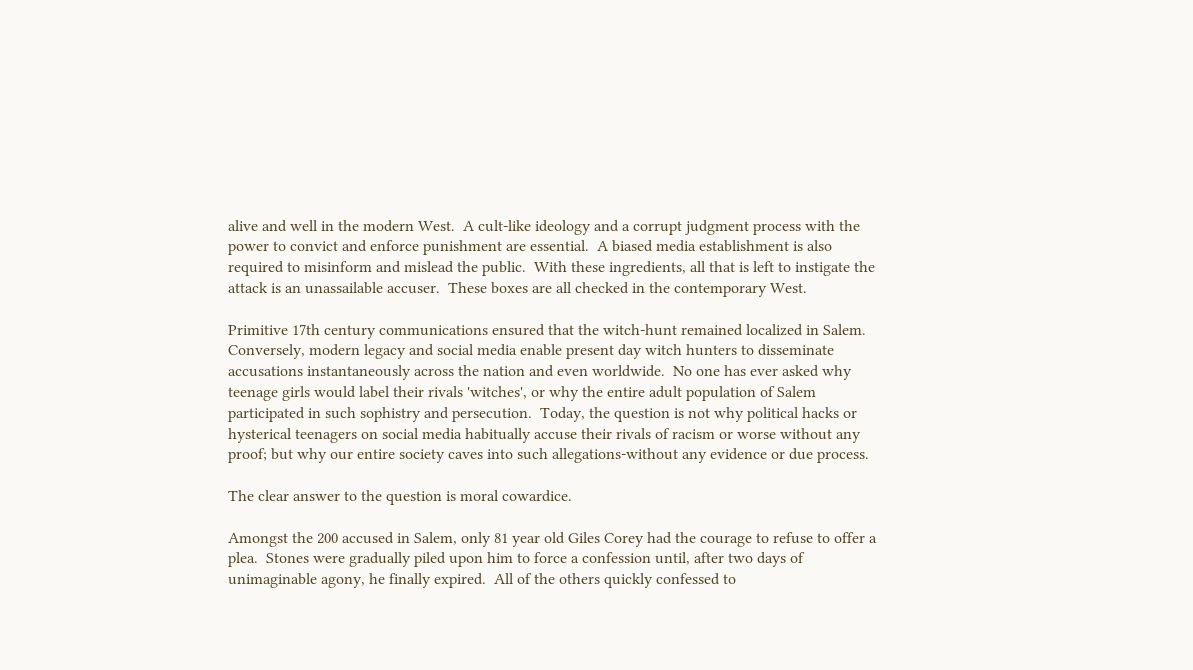alive and well in the modern West.  A cult-like ideology and a corrupt judgment process with the power to convict and enforce punishment are essential.  A biased media establishment is also required to misinform and mislead the public.  With these ingredients, all that is left to instigate the attack is an unassailable accuser.  These boxes are all checked in the contemporary West.

Primitive 17th century communications ensured that the witch-hunt remained localized in Salem.  Conversely, modern legacy and social media enable present day witch hunters to disseminate accusations instantaneously across the nation and even worldwide.  No one has ever asked why teenage girls would label their rivals 'witches', or why the entire adult population of Salem participated in such sophistry and persecution.  Today, the question is not why political hacks or hysterical teenagers on social media habitually accuse their rivals of racism or worse without any proof; but why our entire society caves into such allegations-without any evidence or due process.

The clear answer to the question is moral cowardice.

Amongst the 200 accused in Salem, only 81 year old Giles Corey had the courage to refuse to offer a plea.  Stones were gradually piled upon him to force a confession until, after two days of unimaginable agony, he finally expired.  All of the others quickly confessed to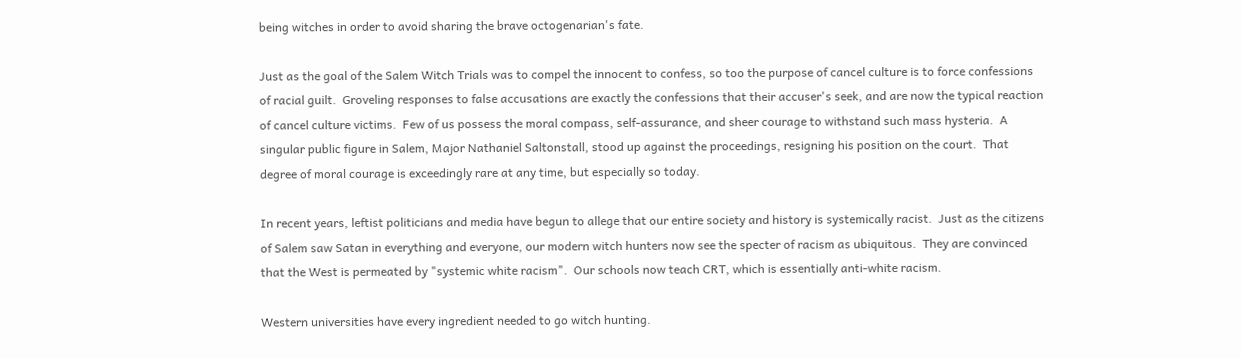being witches in order to avoid sharing the brave octogenarian's fate.

Just as the goal of the Salem Witch Trials was to compel the innocent to confess, so too the purpose of cancel culture is to force confessions of racial guilt.  Groveling responses to false accusations are exactly the confessions that their accuser's seek, and are now the typical reaction of cancel culture victims.  Few of us possess the moral compass, self-assurance, and sheer courage to withstand such mass hysteria.  A singular public figure in Salem, Major Nathaniel Saltonstall, stood up against the proceedings, resigning his position on the court.  That degree of moral courage is exceedingly rare at any time, but especially so today.

In recent years, leftist politicians and media have begun to allege that our entire society and history is systemically racist.  Just as the citizens of Salem saw Satan in everything and everyone, our modern witch hunters now see the specter of racism as ubiquitous.  They are convinced that the West is permeated by "systemic white racism".  Our schools now teach CRT, which is essentially anti-white racism.

Western universities have every ingredient needed to go witch hunting.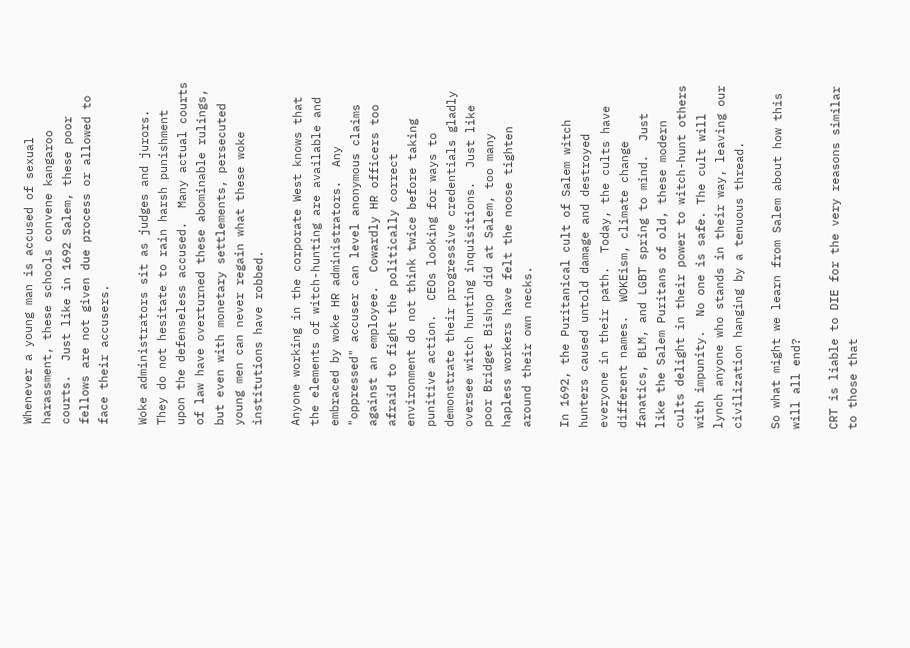Whenever a young man is accused of sexual harassment, these schools convene kangaroo courts.  Just like in 1692 Salem, these poor fellows are not given due process or allowed to face their accusers.

Woke administrators sit as judges and jurors.  They do not hesitate to rain harsh punishment upon the defenseless accused.  Many actual courts of law have overturned these abominable rulings, but even with monetary settlements, persecuted young men can never regain what these woke institutions have robbed.

Anyone working in the corporate West knows that the elements of witch-hunting are available and embraced by woke HR administrators.  Any "oppressed" accuser can level anonymous claims against an employee.  Cowardly HR officers too afraid to fight the politically correct environment do not think twice before taking punitive action.  CEOs looking for ways to demonstrate their progressive credentials gladly oversee witch hunting inquisitions.  Just like poor Bridget Bishop did at Salem, too many hapless workers have felt the noose tighten around their own necks.

In 1692, the Puritanical cult of Salem witch hunters caused untold damage and destroyed everyone in their path.  Today, the cults have different names.  WOKEism, climate change fanatics, BLM, and LGBT spring to mind.  Just like the Salem Puritans of old, these modern cults delight in their power to witch-hunt others with impunity.  No one is safe. The cult will lynch anyone who stands in their way, leaving our civilization hanging by a tenuous thread.

So what might we learn from Salem about how this will all end?

CRT is liable to DIE for the very reasons similar to those that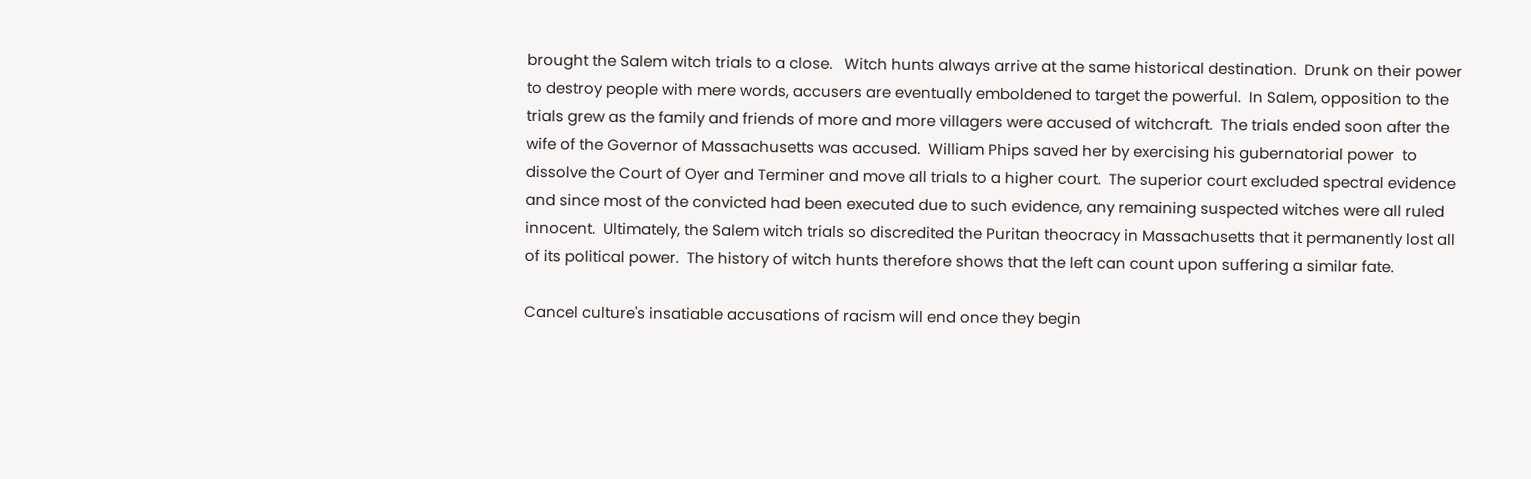brought the Salem witch trials to a close.   Witch hunts always arrive at the same historical destination.  Drunk on their power to destroy people with mere words, accusers are eventually emboldened to target the powerful.  In Salem, opposition to the trials grew as the family and friends of more and more villagers were accused of witchcraft.  The trials ended soon after the wife of the Governor of Massachusetts was accused.  William Phips saved her by exercising his gubernatorial power  to dissolve the Court of Oyer and Terminer and move all trials to a higher court.  The superior court excluded spectral evidence and since most of the convicted had been executed due to such evidence, any remaining suspected witches were all ruled innocent.  Ultimately, the Salem witch trials so discredited the Puritan theocracy in Massachusetts that it permanently lost all of its political power.  The history of witch hunts therefore shows that the left can count upon suffering a similar fate.

Cancel culture's insatiable accusations of racism will end once they begin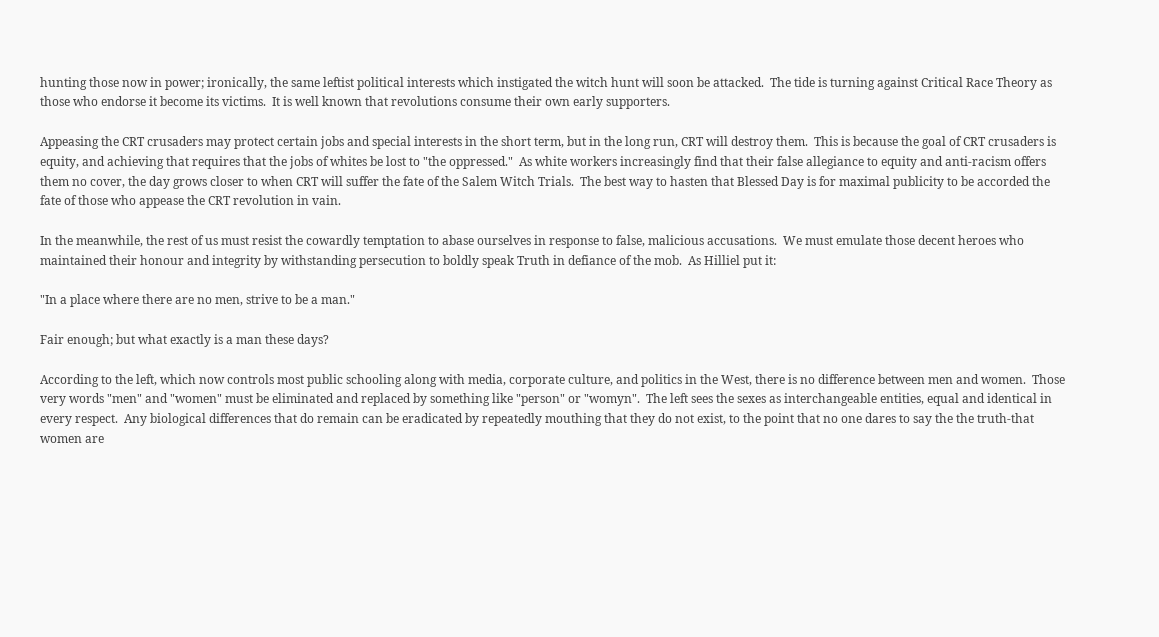hunting those now in power; ironically, the same leftist political interests which instigated the witch hunt will soon be attacked.  The tide is turning against Critical Race Theory as those who endorse it become its victims.  It is well known that revolutions consume their own early supporters.

Appeasing the CRT crusaders may protect certain jobs and special interests in the short term, but in the long run, CRT will destroy them.  This is because the goal of CRT crusaders is equity, and achieving that requires that the jobs of whites be lost to "the oppressed."  As white workers increasingly find that their false allegiance to equity and anti-racism offers them no cover, the day grows closer to when CRT will suffer the fate of the Salem Witch Trials.  The best way to hasten that Blessed Day is for maximal publicity to be accorded the fate of those who appease the CRT revolution in vain.

In the meanwhile, the rest of us must resist the cowardly temptation to abase ourselves in response to false, malicious accusations.  We must emulate those decent heroes who maintained their honour and integrity by withstanding persecution to boldly speak Truth in defiance of the mob.  As Hilliel put it:

"In a place where there are no men, strive to be a man."

Fair enough; but what exactly is a man these days?

According to the left, which now controls most public schooling along with media, corporate culture, and politics in the West, there is no difference between men and women.  Those very words "men" and "women" must be eliminated and replaced by something like "person" or "womyn".  The left sees the sexes as interchangeable entities, equal and identical in every respect.  Any biological differences that do remain can be eradicated by repeatedly mouthing that they do not exist, to the point that no one dares to say the the truth-that women are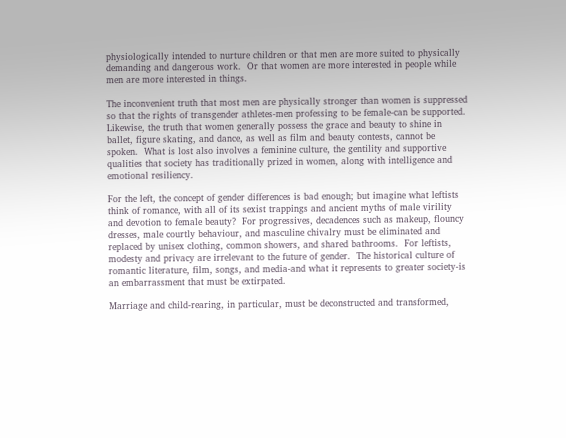physiologically intended to nurture children or that men are more suited to physically demanding and dangerous work.  Or that women are more interested in people while men are more interested in things.

The inconvenient truth that most men are physically stronger than women is suppressed so that the rights of transgender athletes-men professing to be female-can be supported.  Likewise, the truth that women generally possess the grace and beauty to shine in ballet, figure skating, and dance, as well as film and beauty contests, cannot be spoken.  What is lost also involves a feminine culture, the gentility and supportive qualities that society has traditionally prized in women, along with intelligence and emotional resiliency.

For the left, the concept of gender differences is bad enough; but imagine what leftists think of romance, with all of its sexist trappings and ancient myths of male virility and devotion to female beauty?  For progressives, decadences such as makeup, flouncy dresses, male courtly behaviour, and masculine chivalry must be eliminated and replaced by unisex clothing, common showers, and shared bathrooms.  For leftists, modesty and privacy are irrelevant to the future of gender.  The historical culture of romantic literature, film, songs, and media-and what it represents to greater society-is an embarrassment that must be extirpated.

Marriage and child-rearing, in particular, must be deconstructed and transformed,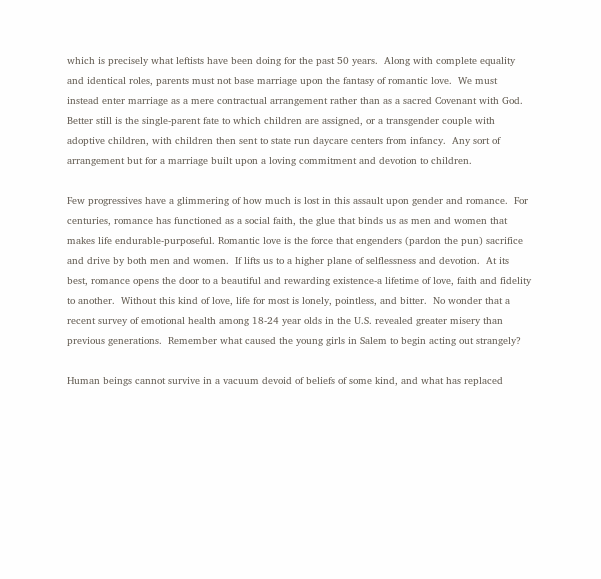which is precisely what leftists have been doing for the past 50 years.  Along with complete equality and identical roles, parents must not base marriage upon the fantasy of romantic love.  We must instead enter marriage as a mere contractual arrangement rather than as a sacred Covenant with God.  Better still is the single-parent fate to which children are assigned, or a transgender couple with adoptive children, with children then sent to state run daycare centers from infancy.  Any sort of arrangement but for a marriage built upon a loving commitment and devotion to children.

Few progressives have a glimmering of how much is lost in this assault upon gender and romance.  For centuries, romance has functioned as a social faith, the glue that binds us as men and women that makes life endurable-purposeful. Romantic love is the force that engenders (pardon the pun) sacrifice and drive by both men and women.  If lifts us to a higher plane of selflessness and devotion.  At its best, romance opens the door to a beautiful and rewarding existence-a lifetime of love, faith and fidelity to another.  Without this kind of love, life for most is lonely, pointless, and bitter.  No wonder that a recent survey of emotional health among 18-24 year olds in the U.S. revealed greater misery than previous generations.  Remember what caused the young girls in Salem to begin acting out strangely?

Human beings cannot survive in a vacuum devoid of beliefs of some kind, and what has replaced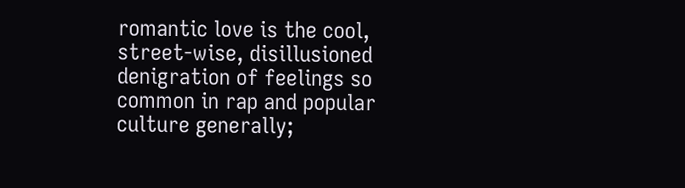romantic love is the cool, street-wise, disillusioned denigration of feelings so common in rap and popular culture generally;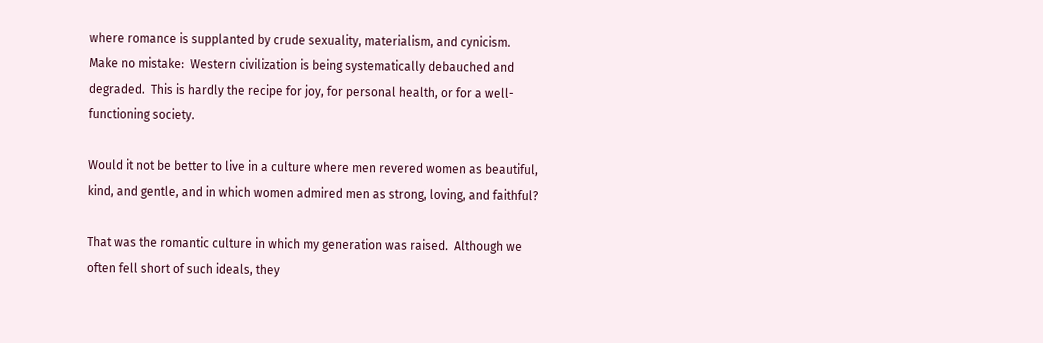where romance is supplanted by crude sexuality, materialism, and cynicism.  Make no mistake:  Western civilization is being systematically debauched and degraded.  This is hardly the recipe for joy, for personal health, or for a well-functioning society.

Would it not be better to live in a culture where men revered women as beautiful, kind, and gentle, and in which women admired men as strong, loving, and faithful?

That was the romantic culture in which my generation was raised.  Although we often fell short of such ideals, they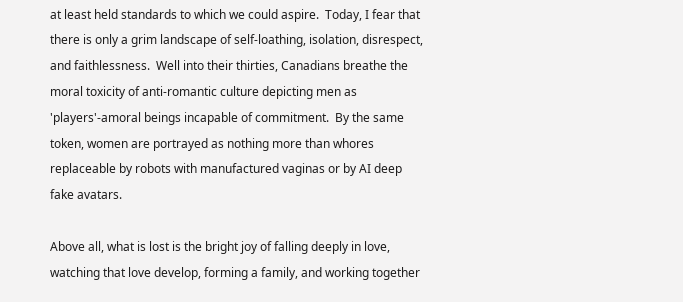at least held standards to which we could aspire.  Today, I fear that there is only a grim landscape of self-loathing, isolation, disrespect, and faithlessness.  Well into their thirties, Canadians breathe the moral toxicity of anti-romantic culture depicting men as 'players'-amoral beings incapable of commitment.  By the same token, women are portrayed as nothing more than whores replaceable by robots with manufactured vaginas or by AI deep fake avatars.

Above all, what is lost is the bright joy of falling deeply in love, watching that love develop, forming a family, and working together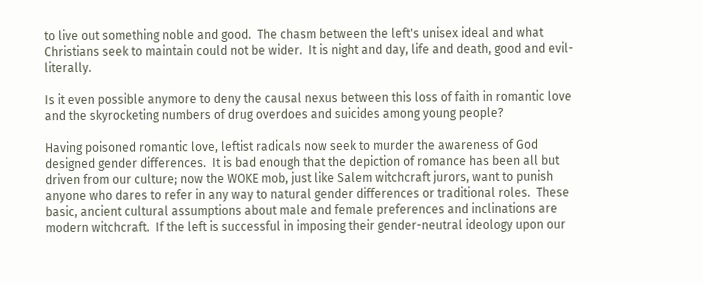to live out something noble and good.  The chasm between the left's unisex ideal and what Christians seek to maintain could not be wider.  It is night and day, life and death, good and evil-literally.

Is it even possible anymore to deny the causal nexus between this loss of faith in romantic love and the skyrocketing numbers of drug overdoes and suicides among young people?

Having poisoned romantic love, leftist radicals now seek to murder the awareness of God designed gender differences.  It is bad enough that the depiction of romance has been all but driven from our culture; now the WOKE mob, just like Salem witchcraft jurors, want to punish anyone who dares to refer in any way to natural gender differences or traditional roles.  These basic, ancient cultural assumptions about male and female preferences and inclinations are modern witchcraft.  If the left is successful in imposing their gender-neutral ideology upon our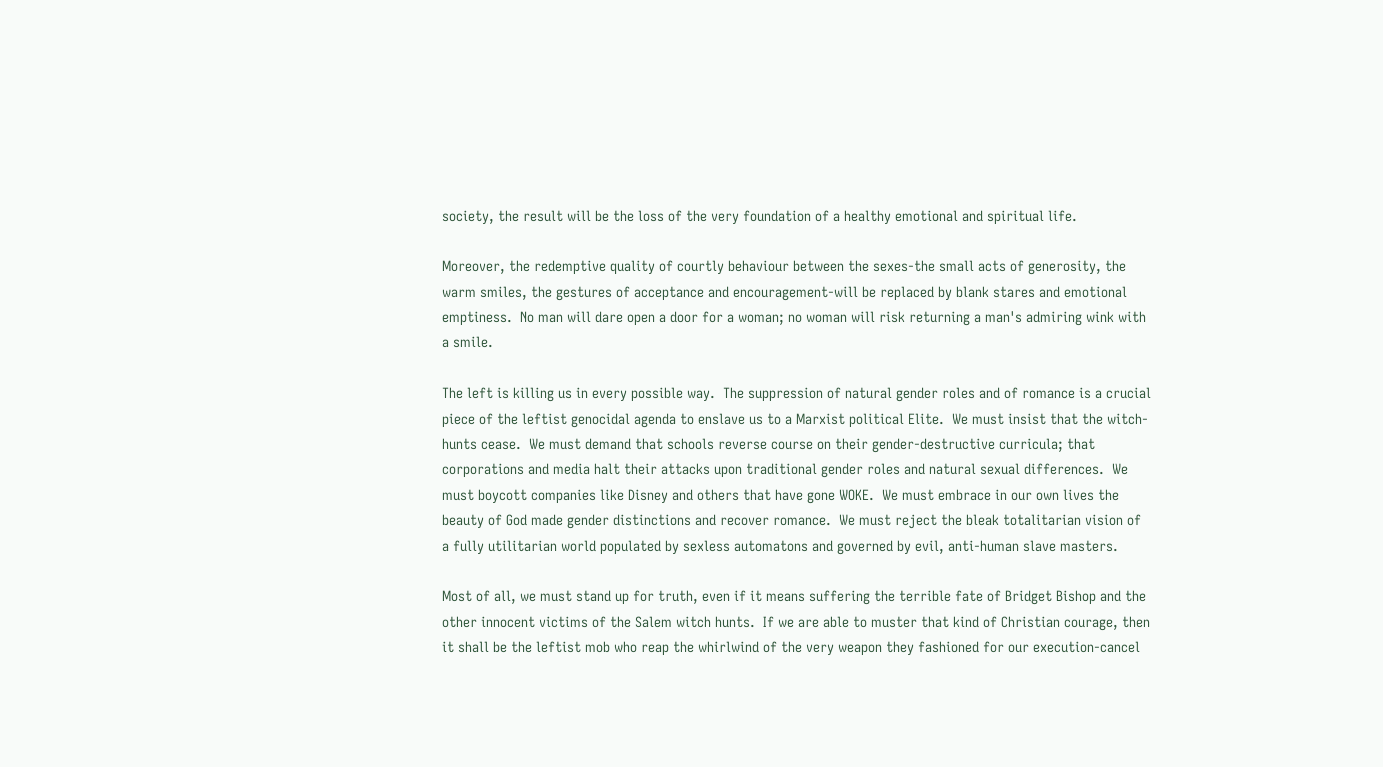society, the result will be the loss of the very foundation of a healthy emotional and spiritual life.

Moreover, the redemptive quality of courtly behaviour between the sexes-the small acts of generosity, the warm smiles, the gestures of acceptance and encouragement-will be replaced by blank stares and emotional emptiness.  No man will dare open a door for a woman; no woman will risk returning a man's admiring wink with a smile.

The left is killing us in every possible way.  The suppression of natural gender roles and of romance is a crucial piece of the leftist genocidal agenda to enslave us to a Marxist political Elite.  We must insist that the witch-hunts cease.  We must demand that schools reverse course on their gender-destructive curricula; that corporations and media halt their attacks upon traditional gender roles and natural sexual differences.  We must boycott companies like Disney and others that have gone WOKE.  We must embrace in our own lives the beauty of God made gender distinctions and recover romance.  We must reject the bleak totalitarian vision of a fully utilitarian world populated by sexless automatons and governed by evil, anti-human slave masters.

Most of all, we must stand up for truth, even if it means suffering the terrible fate of Bridget Bishop and the other innocent victims of the Salem witch hunts.  If we are able to muster that kind of Christian courage, then it shall be the leftist mob who reap the whirlwind of the very weapon they fashioned for our execution-cancel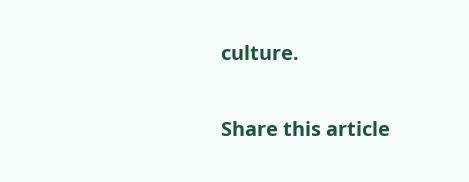culture.

Share this article